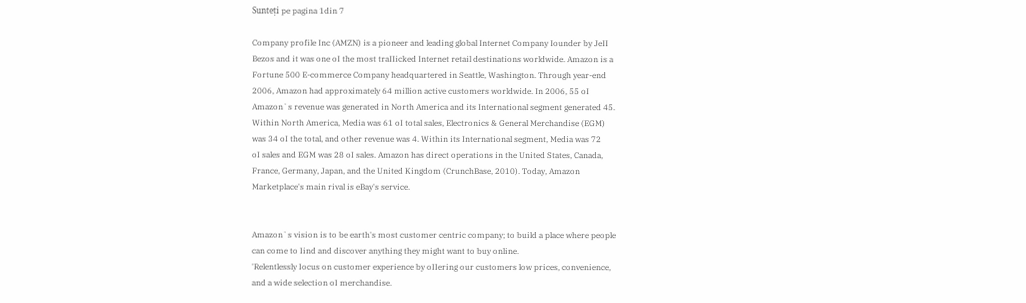Sunteți pe pagina 1din 7

Company profile Inc (AMZN) is a pioneer and leading global Internet Company Iounder by JeII
Bezos and it was one oI the most traIIicked Internet retail destinations worldwide. Amazon is a
Fortune 500 E-commerce Company headquartered in Seattle, Washington. Through year-end
2006, Amazon had approximately 64 million active customers worldwide. In 2006, 55 oI
Amazon`s revenue was generated in North America and its International segment generated 45.
Within North America, Media was 61 oI total sales, Electronics & General Merchandise (EGM)
was 34 oI the total, and other revenue was 4. Within its International segment, Media was 72
oI sales and EGM was 28 oI sales. Amazon has direct operations in the United States, Canada,
France, Germany, Japan, and the United Kingdom (CrunchBase, 2010). Today, Amazon
Marketplace's main rival is eBay's service.


Amazon`s vision is to be earth's most customer centric company; to build a place where people
can come to Iind and discover anything they might want to buy online.
'Relentlessly Iocus on customer experience by oIIering our customers low prices, convenience,
and a wide selection oI merchandise.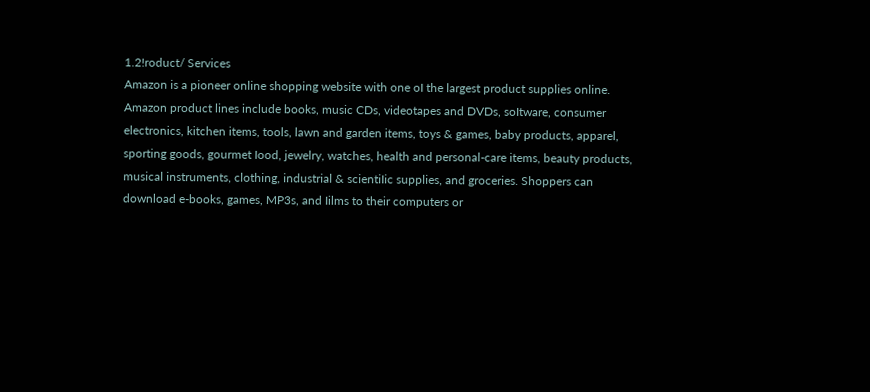1.2!roduct/ Services
Amazon is a pioneer online shopping website with one oI the largest product supplies online.
Amazon product lines include books, music CDs, videotapes and DVDs, soItware, consumer
electronics, kitchen items, tools, lawn and garden items, toys & games, baby products, apparel,
sporting goods, gourmet Iood, jewelry, watches, health and personal-care items, beauty products,
musical instruments, clothing, industrial & scientiIic supplies, and groceries. Shoppers can
download e-books, games, MP3s, and Iilms to their computers or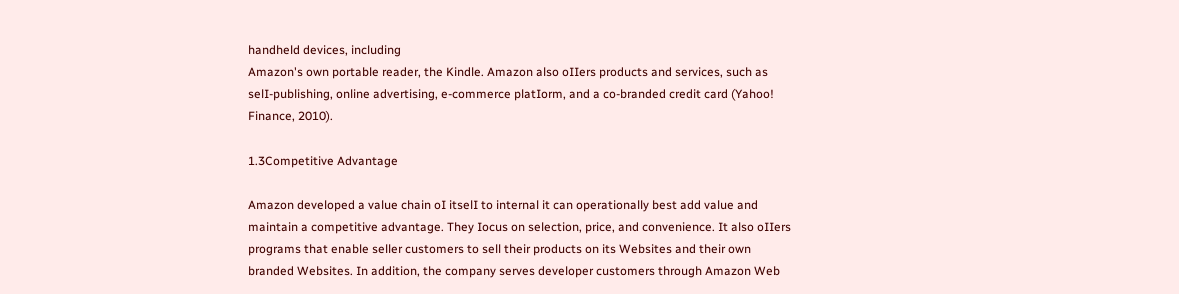handheld devices, including
Amazon's own portable reader, the Kindle. Amazon also oIIers products and services, such as
selI-publishing, online advertising, e-commerce platIorm, and a co-branded credit card (Yahoo!
Finance, 2010).

1.3Competitive Advantage

Amazon developed a value chain oI itselI to internal it can operationally best add value and
maintain a competitive advantage. They Iocus on selection, price, and convenience. It also oIIers
programs that enable seller customers to sell their products on its Websites and their own
branded Websites. In addition, the company serves developer customers through Amazon Web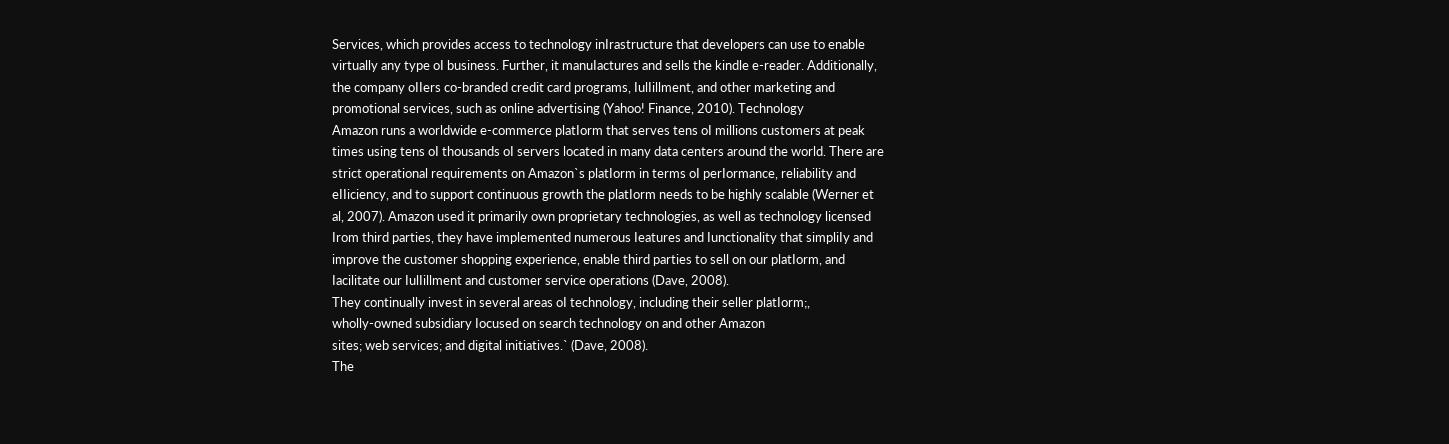Services, which provides access to technology inIrastructure that developers can use to enable
virtually any type oI business. Further, it manuIactures and sells the kindle e-reader. Additionally,
the company oIIers co-branded credit card programs, IulIillment, and other marketing and
promotional services, such as online advertising (Yahoo! Finance, 2010). Technology
Amazon runs a worldwide e-commerce platIorm that serves tens oI millions customers at peak
times using tens oI thousands oI servers located in many data centers around the world. There are
strict operational requirements on Amazon`s platIorm in terms oI perIormance, reliability and
eIIiciency, and to support continuous growth the platIorm needs to be highly scalable (Werner et
al, 2007). Amazon used it primarily own proprietary technologies, as well as technology licensed
Irom third parties, they have implemented numerous Ieatures and Iunctionality that simpliIy and
improve the customer shopping experience, enable third parties to sell on our platIorm, and
Iacilitate our IulIillment and customer service operations (Dave, 2008).
They continually invest in several areas oI technology, including their seller platIorm;,
wholly-owned subsidiary Iocused on search technology on and other Amazon
sites; web services; and digital initiatives.` (Dave, 2008).
The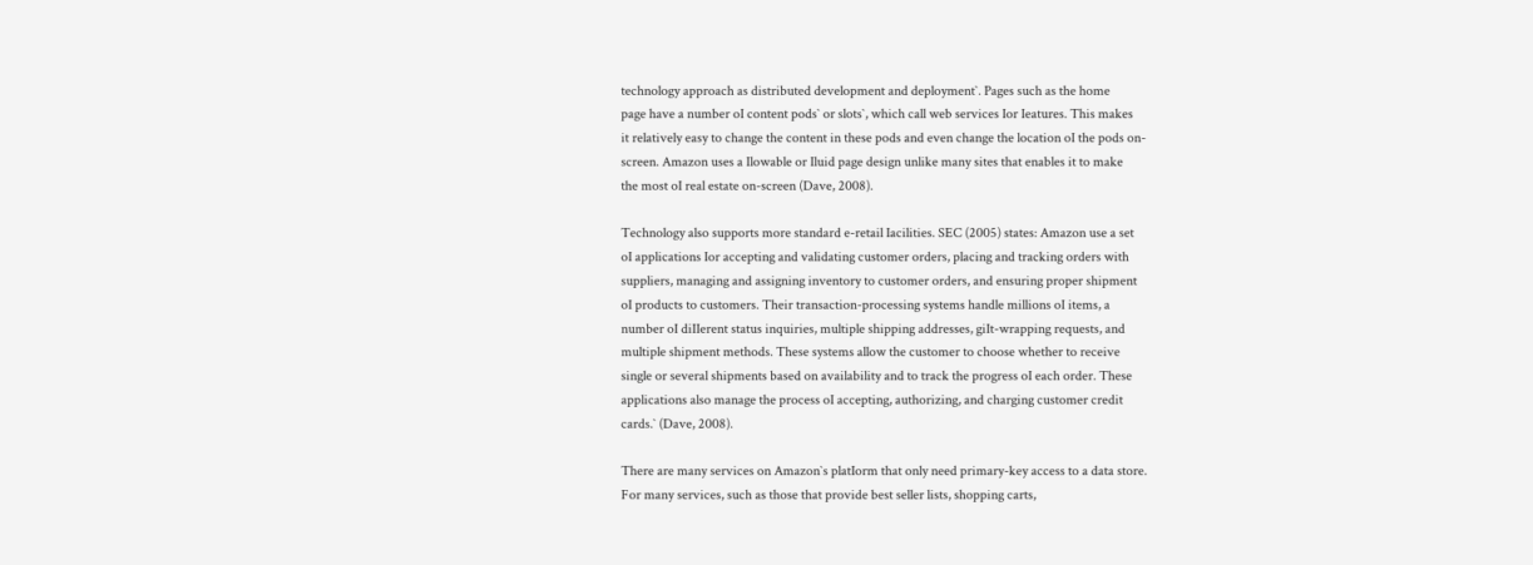technology approach as distributed development and deployment`. Pages such as the home
page have a number oI content pods` or slots`, which call web services Ior Ieatures. This makes
it relatively easy to change the content in these pods and even change the location oI the pods on-
screen. Amazon uses a Ilowable or Iluid page design unlike many sites that enables it to make
the most oI real estate on-screen (Dave, 2008).

Technology also supports more standard e-retail Iacilities. SEC (2005) states: Amazon use a set
oI applications Ior accepting and validating customer orders, placing and tracking orders with
suppliers, managing and assigning inventory to customer orders, and ensuring proper shipment
oI products to customers. Their transaction-processing systems handle millions oI items, a
number oI diIIerent status inquiries, multiple shipping addresses, giIt-wrapping requests, and
multiple shipment methods. These systems allow the customer to choose whether to receive
single or several shipments based on availability and to track the progress oI each order. These
applications also manage the process oI accepting, authorizing, and charging customer credit
cards.` (Dave, 2008).

There are many services on Amazon`s platIorm that only need primary-key access to a data store.
For many services, such as those that provide best seller lists, shopping carts,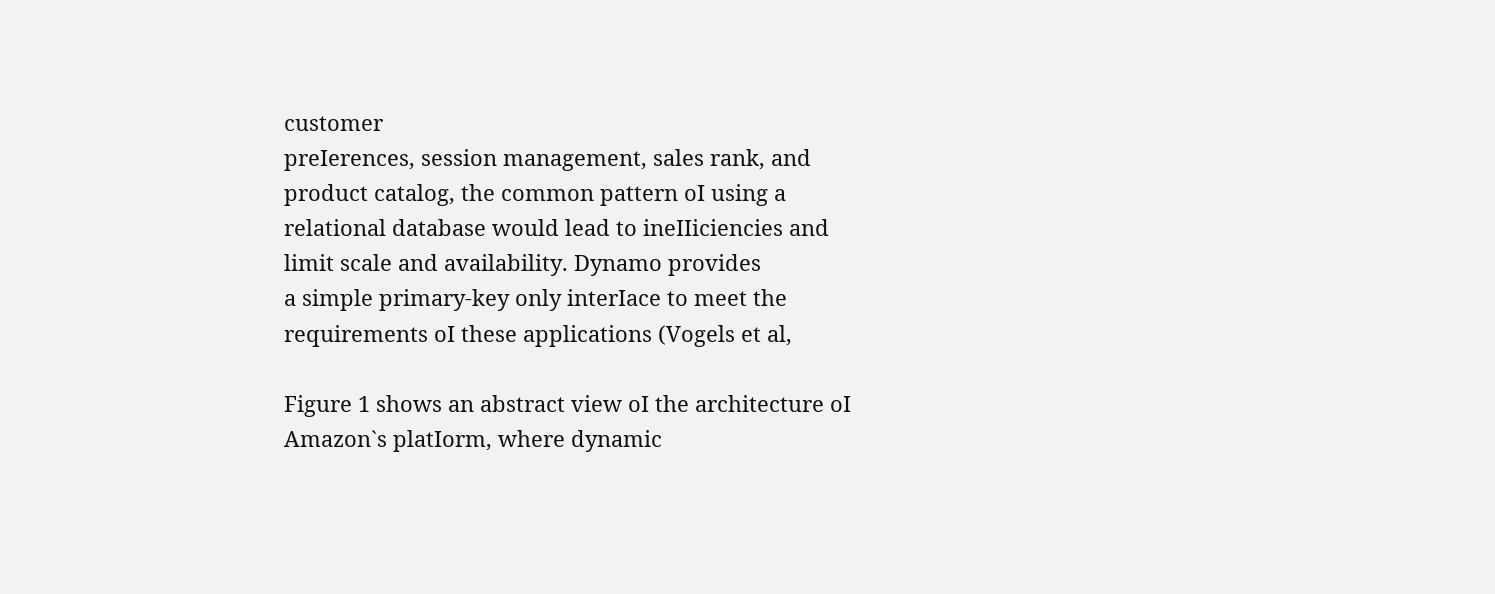customer
preIerences, session management, sales rank, and product catalog, the common pattern oI using a
relational database would lead to ineIIiciencies and limit scale and availability. Dynamo provides
a simple primary-key only interIace to meet the requirements oI these applications (Vogels et al,

Figure 1 shows an abstract view oI the architecture oI Amazon`s platIorm, where dynamic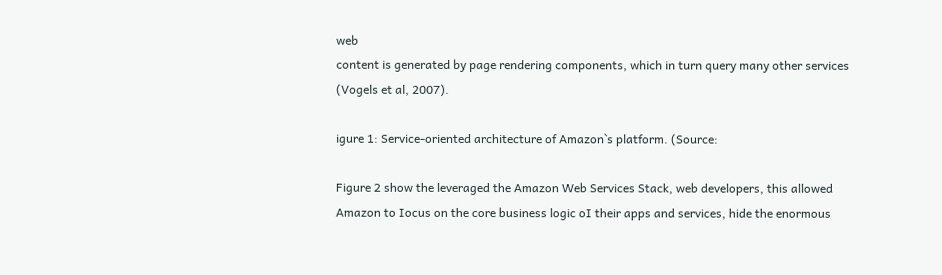web
content is generated by page rendering components, which in turn query many other services
(Vogels et al, 2007).

igure 1: Service-oriented architecture of Amazon`s platform. (Source:

Figure 2 show the leveraged the Amazon Web Services Stack, web developers, this allowed
Amazon to Iocus on the core business logic oI their apps and services, hide the enormous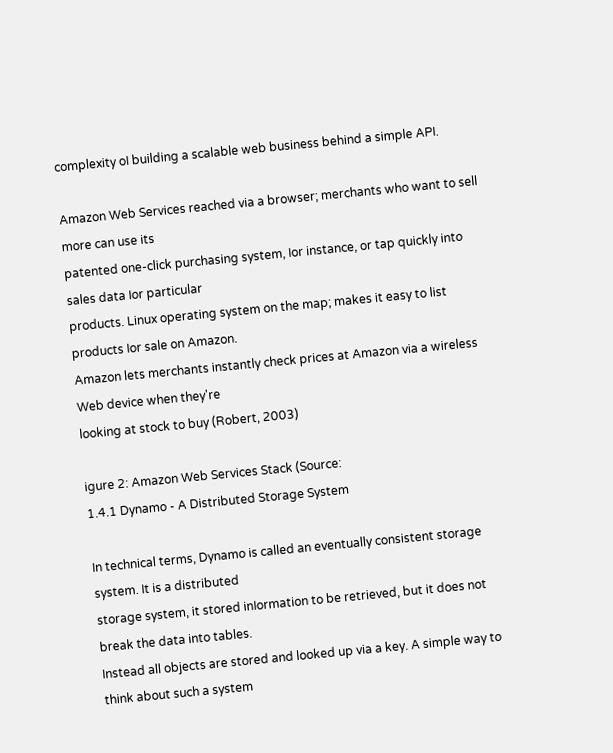complexity oI building a scalable web business behind a simple API.

Amazon Web Services reached via a browser; merchants who want to sell more can use its
patented one-click purchasing system, Ior instance, or tap quickly into sales data Ior particular
products. Linux operating system on the map; makes it easy to list products Ior sale on Amazon.
Amazon lets merchants instantly check prices at Amazon via a wireless Web device when they're
looking at stock to buy (Robert, 2003)

igure 2: Amazon Web Services Stack (Source:
1.4.1 Dynamo - A Distributed Storage System

In technical terms, Dynamo is called an eventually consistent storage system. It is a distributed
storage system, it stored inIormation to be retrieved, but it does not break the data into tables.
Instead all objects are stored and looked up via a key. A simple way to think about such a system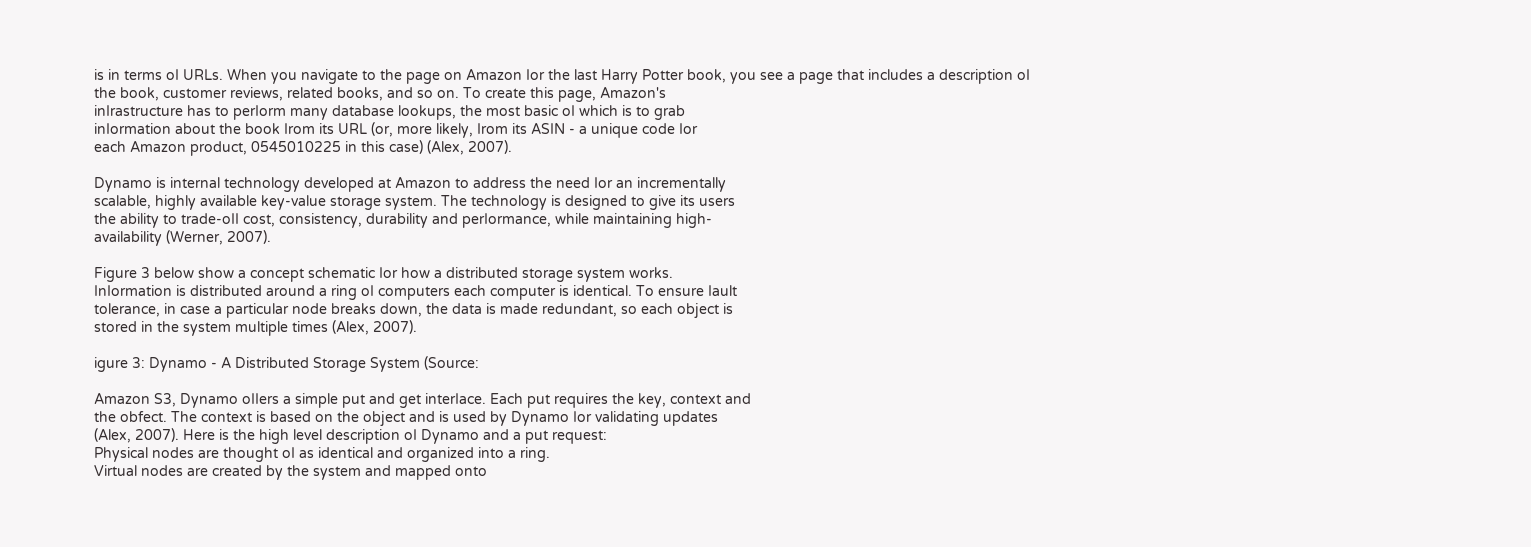is in terms oI URLs. When you navigate to the page on Amazon Ior the last Harry Potter book, you see a page that includes a description oI
the book, customer reviews, related books, and so on. To create this page, Amazon's
inIrastructure has to perIorm many database lookups, the most basic oI which is to grab
inIormation about the book Irom its URL (or, more likely, Irom its ASIN - a unique code Ior
each Amazon product, 0545010225 in this case) (Alex, 2007).

Dynamo is internal technology developed at Amazon to address the need Ior an incrementally
scalable, highly available key-value storage system. The technology is designed to give its users
the ability to trade-oII cost, consistency, durability and perIormance, while maintaining high-
availability (Werner, 2007).

Figure 3 below show a concept schematic Ior how a distributed storage system works.
InIormation is distributed around a ring oI computers each computer is identical. To ensure Iault
tolerance, in case a particular node breaks down, the data is made redundant, so each object is
stored in the system multiple times (Alex, 2007).

igure 3: Dynamo - A Distributed Storage System (Source:

Amazon S3, Dynamo oIIers a simple put and get interIace. Each put requires the key, context and
the obfect. The context is based on the object and is used by Dynamo Ior validating updates
(Alex, 2007). Here is the high level description oI Dynamo and a put request:
Physical nodes are thought oI as identical and organized into a ring.
Virtual nodes are created by the system and mapped onto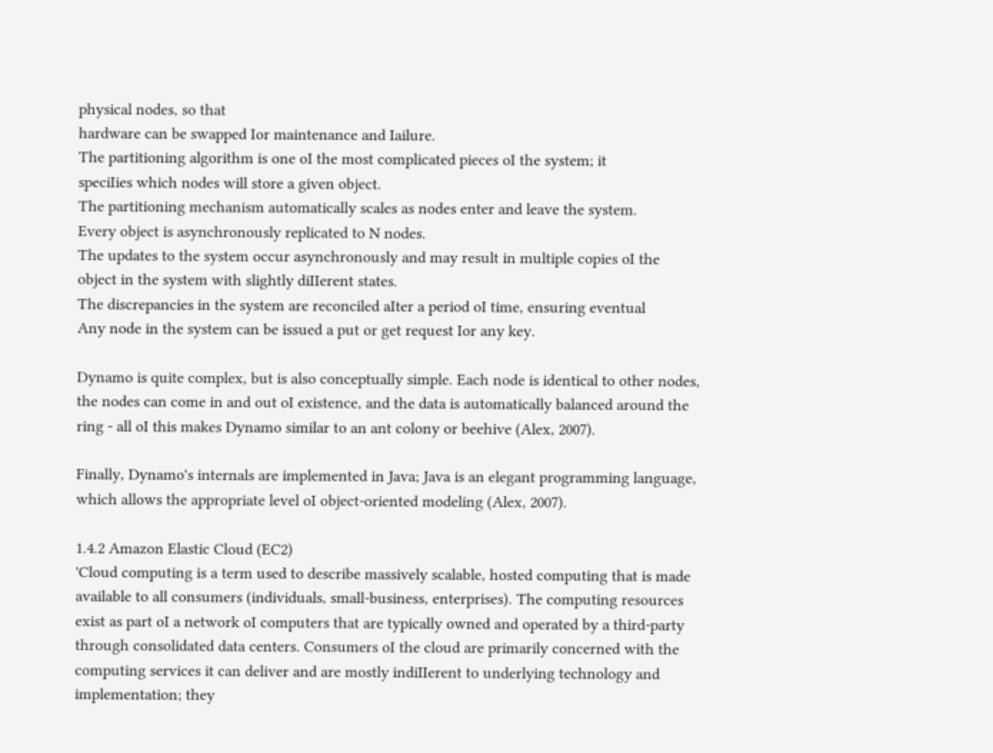physical nodes, so that
hardware can be swapped Ior maintenance and Iailure.
The partitioning algorithm is one oI the most complicated pieces oI the system; it
speciIies which nodes will store a given object.
The partitioning mechanism automatically scales as nodes enter and leave the system.
Every object is asynchronously replicated to N nodes.
The updates to the system occur asynchronously and may result in multiple copies oI the
object in the system with slightly diIIerent states.
The discrepancies in the system are reconciled aIter a period oI time, ensuring eventual
Any node in the system can be issued a put or get request Ior any key.

Dynamo is quite complex, but is also conceptually simple. Each node is identical to other nodes,
the nodes can come in and out oI existence, and the data is automatically balanced around the
ring - all oI this makes Dynamo similar to an ant colony or beehive (Alex, 2007).

Finally, Dynamo's internals are implemented in Java; Java is an elegant programming language,
which allows the appropriate level oI object-oriented modeling (Alex, 2007).

1.4.2 Amazon Elastic Cloud (EC2)
'Cloud computing is a term used to describe massively scalable, hosted computing that is made
available to all consumers (individuals, small-business, enterprises). The computing resources
exist as part oI a network oI computers that are typically owned and operated by a third-party
through consolidated data centers. Consumers oI the cloud are primarily concerned with the
computing services it can deliver and are mostly indiIIerent to underlying technology and
implementation; they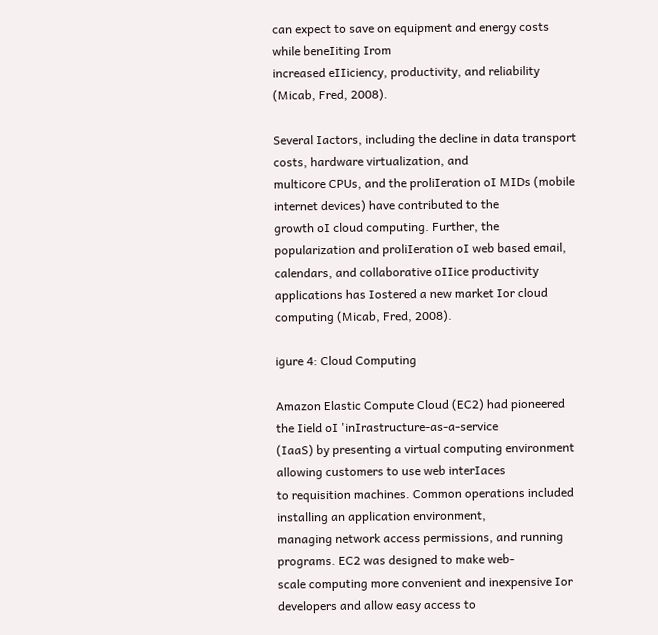can expect to save on equipment and energy costs while beneIiting Irom
increased eIIiciency, productivity, and reliability (Micab, Fred, 2008).

Several Iactors, including the decline in data transport costs, hardware virtualization, and
multicore CPUs, and the proliIeration oI MIDs (mobile internet devices) have contributed to the
growth oI cloud computing. Further, the popularization and proliIeration oI web based email,
calendars, and collaborative oIIice productivity applications has Iostered a new market Ior cloud
computing (Micab, Fred, 2008).

igure 4: Cloud Computing

Amazon Elastic Compute Cloud (EC2) had pioneered the Iield oI 'inIrastructure-as-a-service
(IaaS) by presenting a virtual computing environment allowing customers to use web interIaces
to requisition machines. Common operations included installing an application environment,
managing network access permissions, and running programs. EC2 was designed to make web-
scale computing more convenient and inexpensive Ior developers and allow easy access to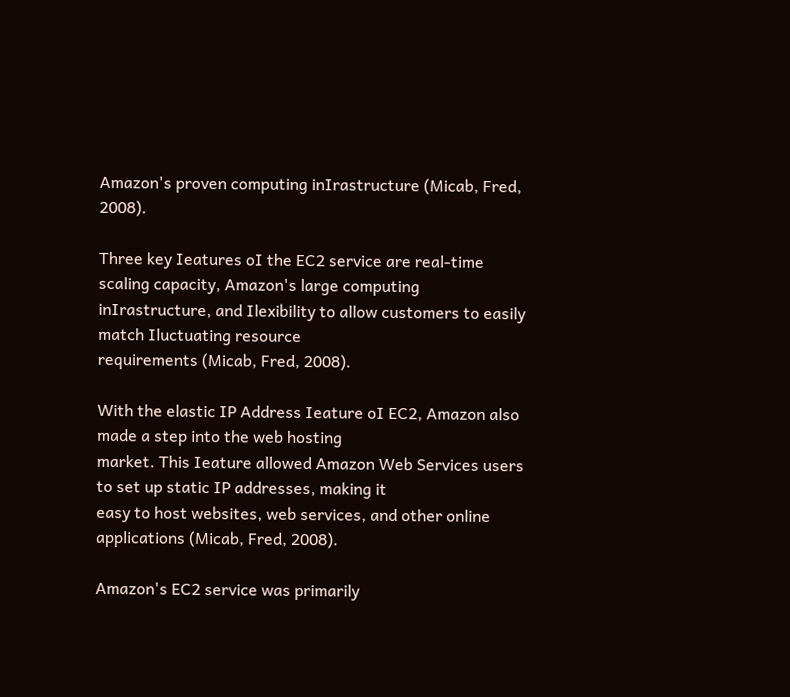Amazon's proven computing inIrastructure (Micab, Fred, 2008).

Three key Ieatures oI the EC2 service are real-time scaling capacity, Amazon's large computing
inIrastructure, and Ilexibility to allow customers to easily match Iluctuating resource
requirements (Micab, Fred, 2008).

With the elastic IP Address Ieature oI EC2, Amazon also made a step into the web hosting
market. This Ieature allowed Amazon Web Services users to set up static IP addresses, making it
easy to host websites, web services, and other online applications (Micab, Fred, 2008).

Amazon's EC2 service was primarily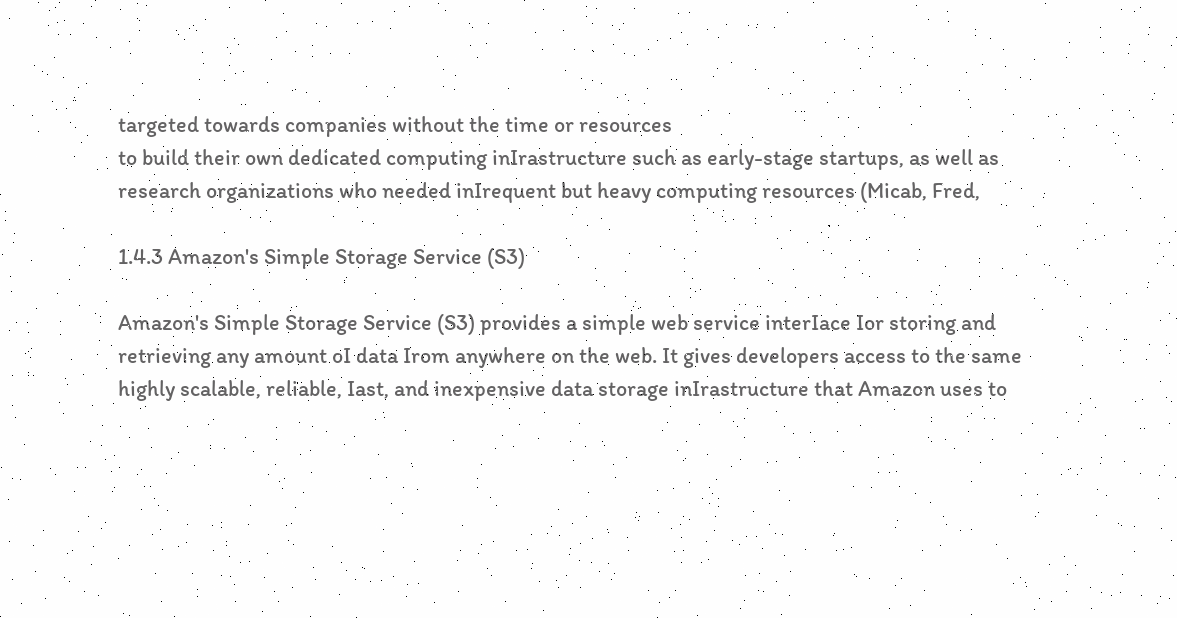targeted towards companies without the time or resources
to build their own dedicated computing inIrastructure such as early-stage startups, as well as
research organizations who needed inIrequent but heavy computing resources (Micab, Fred,

1.4.3 Amazon's Simple Storage Service (S3)

Amazon's Simple Storage Service (S3) provides a simple web service interIace Ior storing and
retrieving any amount oI data Irom anywhere on the web. It gives developers access to the same
highly scalable, reliable, Iast, and inexpensive data storage inIrastructure that Amazon uses to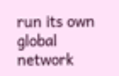run its own global network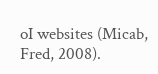oI websites (Micab, Fred, 2008).